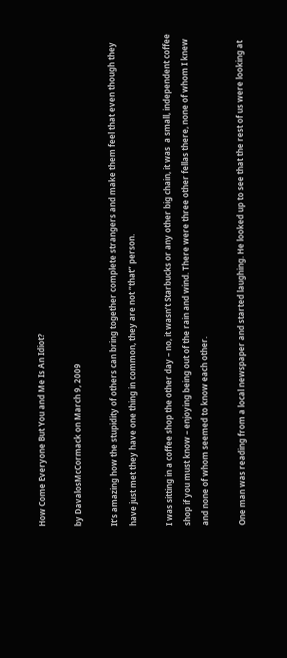How Come Everyone But You and Me Is An Idiot?

by DavalosMcCormack on March 9, 2009

It’s amazing how the stupidity of others can bring together complete strangers and make them feel that even though they have just met they have one thing in common, they are not “that” person.

I was sitting in a coffee shop the other day – no, it wasn’t Starbucks or any other big chain, it was  a small, independent coffee shop if you must know – enjoying being out of the rain and wind. There were three other fellas there, none of whom I knew and none of whom seemed to know each other.

One man was reading from a local newspaper and started laughing. He looked up to see that the rest of us were looking at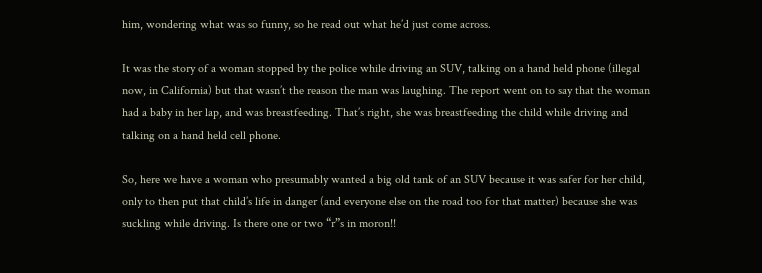him, wondering what was so funny, so he read out what he’d just come across.

It was the story of a woman stopped by the police while driving an SUV, talking on a hand held phone (illegal now, in California) but that wasn’t the reason the man was laughing. The report went on to say that the woman had a baby in her lap, and was breastfeeding. That’s right, she was breastfeeding the child while driving and talking on a hand held cell phone.

So, here we have a woman who presumably wanted a big old tank of an SUV because it was safer for her child, only to then put that child’s life in danger (and everyone else on the road too for that matter) because she was suckling while driving. Is there one or two “r”s in moron!!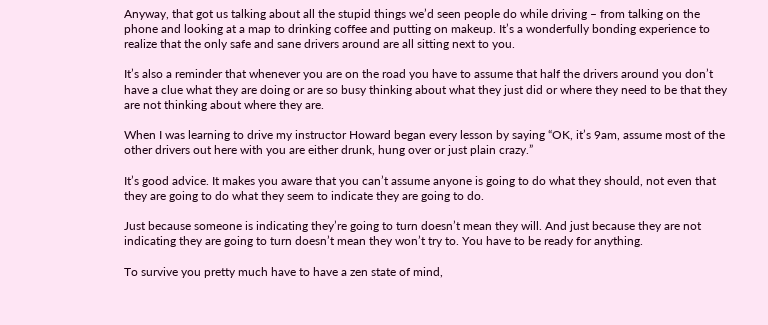Anyway, that got us talking about all the stupid things we’d seen people do while driving – from talking on the phone and looking at a map to drinking coffee and putting on makeup. It’s a wonderfully bonding experience to realize that the only safe and sane drivers around are all sitting next to you.

It’s also a reminder that whenever you are on the road you have to assume that half the drivers around you don’t have a clue what they are doing or are so busy thinking about what they just did or where they need to be that they are not thinking about where they are.

When I was learning to drive my instructor Howard began every lesson by saying “OK, it’s 9am, assume most of the other drivers out here with you are either drunk, hung over or just plain crazy.”

It’s good advice. It makes you aware that you can’t assume anyone is going to do what they should, not even that they are going to do what they seem to indicate they are going to do.

Just because someone is indicating they’re going to turn doesn’t mean they will. And just because they are not indicating they are going to turn doesn’t mean they won’t try to. You have to be ready for anything.

To survive you pretty much have to have a zen state of mind,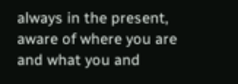always in the present, aware of where you are and what you and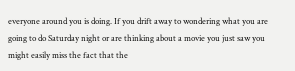everyone around you is doing. If you drift away to wondering what you are going to do Saturday night or are thinking about a movie you just saw you might easily miss the fact that the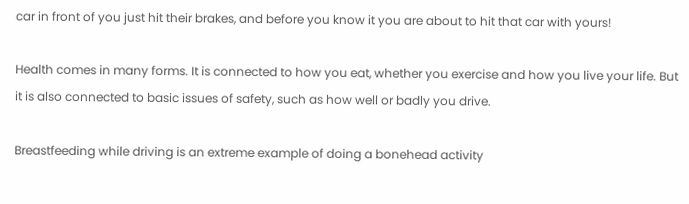car in front of you just hit their brakes, and before you know it you are about to hit that car with yours!

Health comes in many forms. It is connected to how you eat, whether you exercise and how you live your life. But it is also connected to basic issues of safety, such as how well or badly you drive.

Breastfeeding while driving is an extreme example of doing a bonehead activity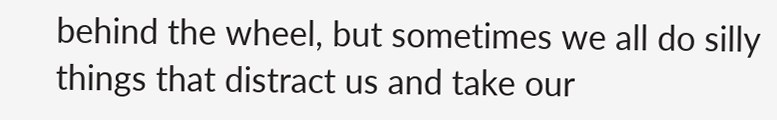behind the wheel, but sometimes we all do silly things that distract us and take our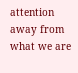attention away from what we are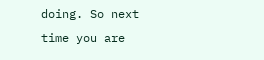doing. So next time you are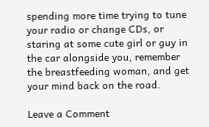spending more time trying to tune your radio or change CDs, or staring at some cute girl or guy in the car alongside you, remember the breastfeeding woman, and get your mind back on the road.

Leave a Comment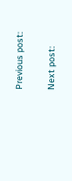Previous post:

Next post: